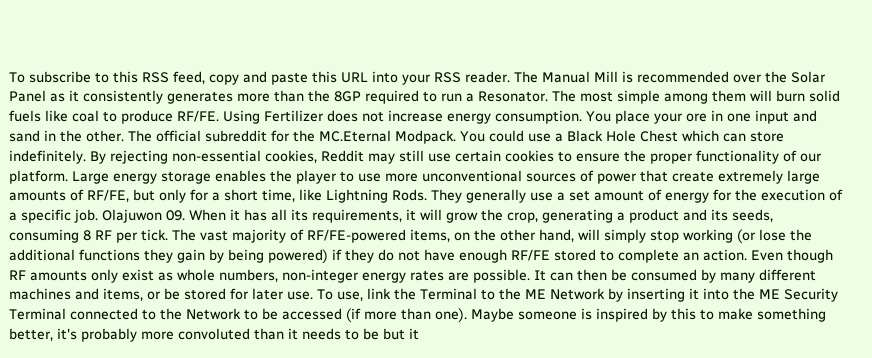To subscribe to this RSS feed, copy and paste this URL into your RSS reader. The Manual Mill is recommended over the Solar Panel as it consistently generates more than the 8GP required to run a Resonator. The most simple among them will burn solid fuels like coal to produce RF/FE. Using Fertilizer does not increase energy consumption. You place your ore in one input and sand in the other. The official subreddit for the MC.Eternal Modpack. You could use a Black Hole Chest which can store indefinitely. By rejecting non-essential cookies, Reddit may still use certain cookies to ensure the proper functionality of our platform. Large energy storage enables the player to use more unconventional sources of power that create extremely large amounts of RF/FE, but only for a short time, like Lightning Rods. They generally use a set amount of energy for the execution of a specific job. Olajuwon 09. When it has all its requirements, it will grow the crop, generating a product and its seeds, consuming 8 RF per tick. The vast majority of RF/FE-powered items, on the other hand, will simply stop working (or lose the additional functions they gain by being powered) if they do not have enough RF/FE stored to complete an action. Even though RF amounts only exist as whole numbers, non-integer energy rates are possible. It can then be consumed by many different machines and items, or be stored for later use. To use, link the Terminal to the ME Network by inserting it into the ME Security Terminal connected to the Network to be accessed (if more than one). Maybe someone is inspired by this to make something better, it's probably more convoluted than it needs to be but it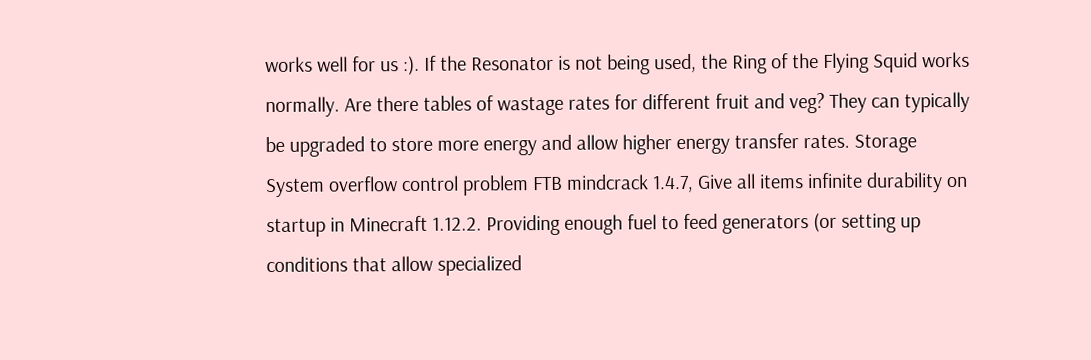works well for us :). If the Resonator is not being used, the Ring of the Flying Squid works normally. Are there tables of wastage rates for different fruit and veg? They can typically be upgraded to store more energy and allow higher energy transfer rates. Storage System overflow control problem FTB mindcrack 1.4.7, Give all items infinite durability on startup in Minecraft 1.12.2. Providing enough fuel to feed generators (or setting up conditions that allow specialized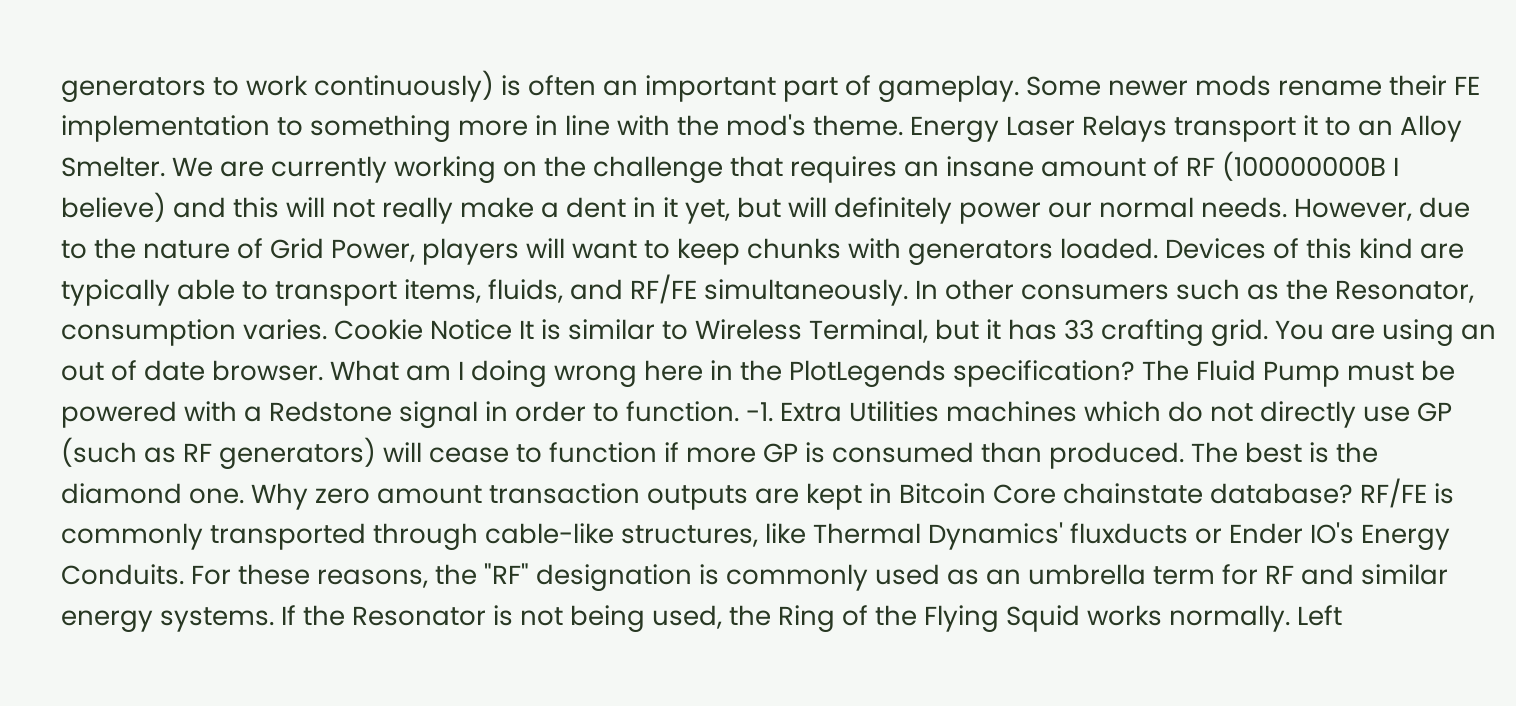generators to work continuously) is often an important part of gameplay. Some newer mods rename their FE implementation to something more in line with the mod's theme. Energy Laser Relays transport it to an Alloy Smelter. We are currently working on the challenge that requires an insane amount of RF (100000000B I believe) and this will not really make a dent in it yet, but will definitely power our normal needs. However, due to the nature of Grid Power, players will want to keep chunks with generators loaded. Devices of this kind are typically able to transport items, fluids, and RF/FE simultaneously. In other consumers such as the Resonator, consumption varies. Cookie Notice It is similar to Wireless Terminal, but it has 33 crafting grid. You are using an out of date browser. What am I doing wrong here in the PlotLegends specification? The Fluid Pump must be powered with a Redstone signal in order to function. -1. Extra Utilities machines which do not directly use GP (such as RF generators) will cease to function if more GP is consumed than produced. The best is the diamond one. Why zero amount transaction outputs are kept in Bitcoin Core chainstate database? RF/FE is commonly transported through cable-like structures, like Thermal Dynamics' fluxducts or Ender IO's Energy Conduits. For these reasons, the "RF" designation is commonly used as an umbrella term for RF and similar energy systems. If the Resonator is not being used, the Ring of the Flying Squid works normally. Left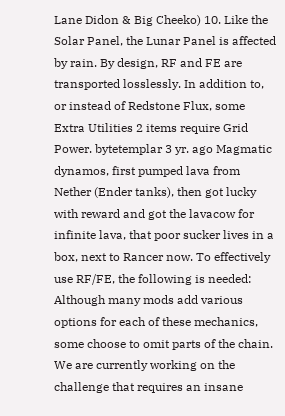Lane Didon & Big Cheeko) 10. Like the Solar Panel, the Lunar Panel is affected by rain. By design, RF and FE are transported losslessly. In addition to, or instead of Redstone Flux, some Extra Utilities 2 items require Grid Power. bytetemplar 3 yr. ago Magmatic dynamos, first pumped lava from Nether (Ender tanks), then got lucky with reward and got the lavacow for infinite lava, that poor sucker lives in a box, next to Rancer now. To effectively use RF/FE, the following is needed: Although many mods add various options for each of these mechanics, some choose to omit parts of the chain. We are currently working on the challenge that requires an insane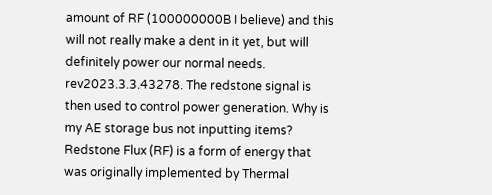amount of RF (100000000B I believe) and this will not really make a dent in it yet, but will definitely power our normal needs. rev2023.3.3.43278. The redstone signal is then used to control power generation. Why is my AE storage bus not inputting items? Redstone Flux (RF) is a form of energy that was originally implemented by Thermal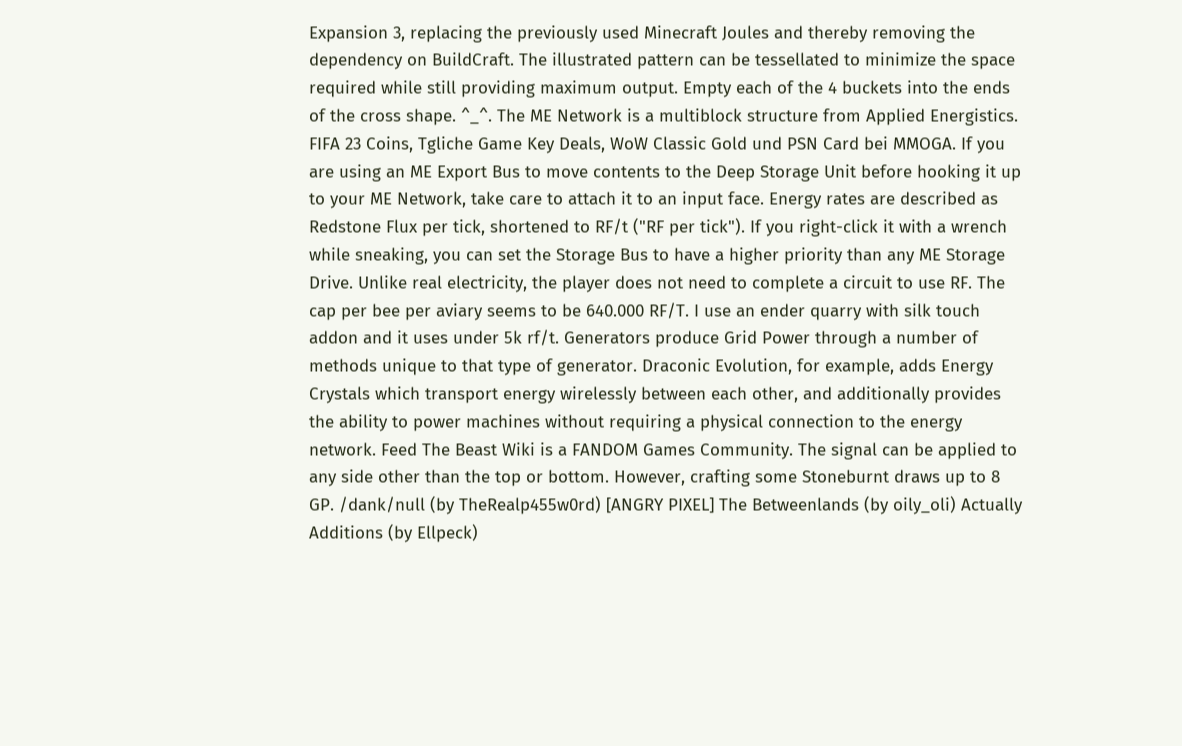Expansion 3, replacing the previously used Minecraft Joules and thereby removing the dependency on BuildCraft. The illustrated pattern can be tessellated to minimize the space required while still providing maximum output. Empty each of the 4 buckets into the ends of the cross shape. ^_^. The ME Network is a multiblock structure from Applied Energistics. FIFA 23 Coins, Tgliche Game Key Deals, WoW Classic Gold und PSN Card bei MMOGA. If you are using an ME Export Bus to move contents to the Deep Storage Unit before hooking it up to your ME Network, take care to attach it to an input face. Energy rates are described as Redstone Flux per tick, shortened to RF/t ("RF per tick"). If you right-click it with a wrench while sneaking, you can set the Storage Bus to have a higher priority than any ME Storage Drive. Unlike real electricity, the player does not need to complete a circuit to use RF. The cap per bee per aviary seems to be 640.000 RF/T. I use an ender quarry with silk touch addon and it uses under 5k rf/t. Generators produce Grid Power through a number of methods unique to that type of generator. Draconic Evolution, for example, adds Energy Crystals which transport energy wirelessly between each other, and additionally provides the ability to power machines without requiring a physical connection to the energy network. Feed The Beast Wiki is a FANDOM Games Community. The signal can be applied to any side other than the top or bottom. However, crafting some Stoneburnt draws up to 8 GP. /dank/null (by TheRealp455w0rd) [ANGRY PIXEL] The Betweenlands (by oily_oli) Actually Additions (by Ellpeck)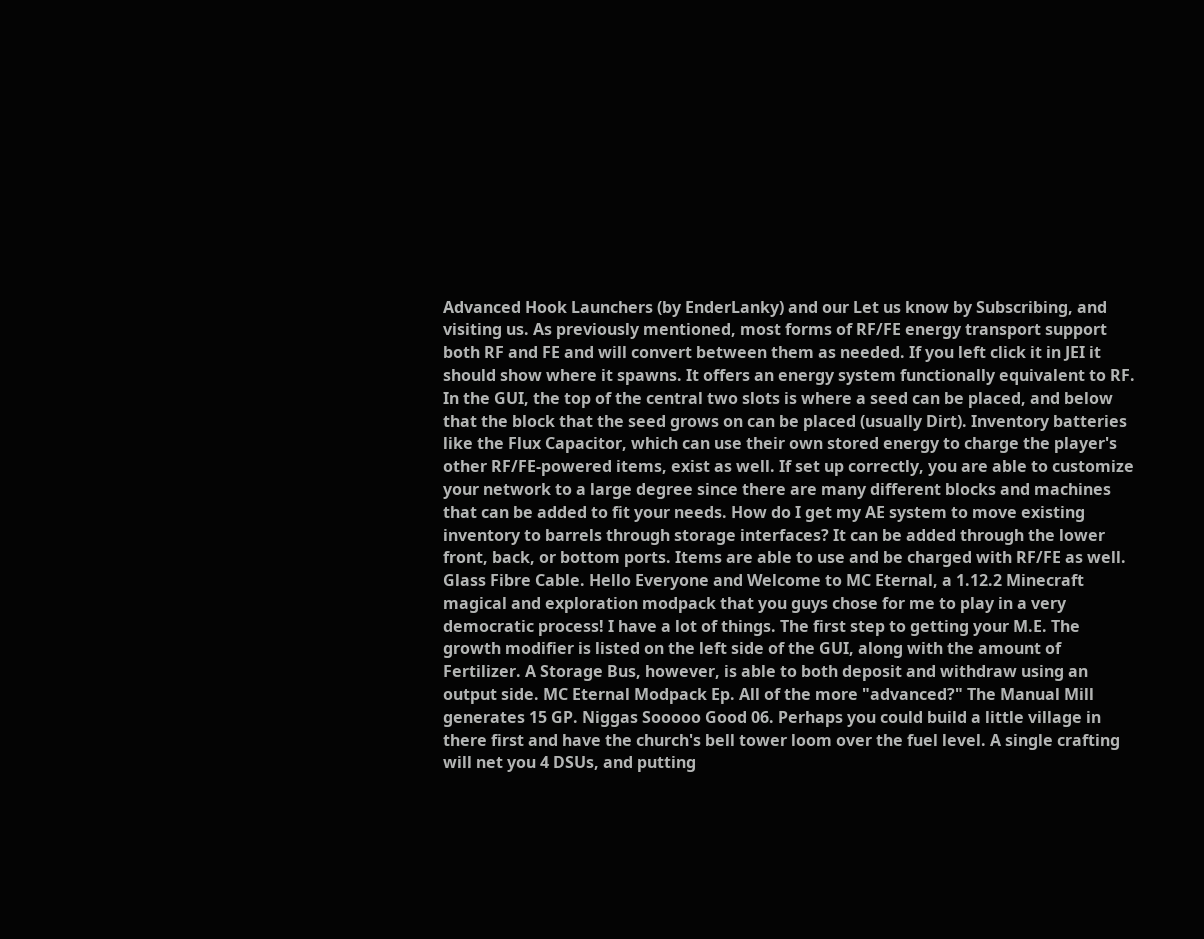Advanced Hook Launchers (by EnderLanky) and our Let us know by Subscribing, and visiting us. As previously mentioned, most forms of RF/FE energy transport support both RF and FE and will convert between them as needed. If you left click it in JEI it should show where it spawns. It offers an energy system functionally equivalent to RF. In the GUI, the top of the central two slots is where a seed can be placed, and below that the block that the seed grows on can be placed (usually Dirt). Inventory batteries like the Flux Capacitor, which can use their own stored energy to charge the player's other RF/FE-powered items, exist as well. If set up correctly, you are able to customize your network to a large degree since there are many different blocks and machines that can be added to fit your needs. How do I get my AE system to move existing inventory to barrels through storage interfaces? It can be added through the lower front, back, or bottom ports. Items are able to use and be charged with RF/FE as well. Glass Fibre Cable. Hello Everyone and Welcome to MC Eternal, a 1.12.2 Minecraft magical and exploration modpack that you guys chose for me to play in a very democratic process! I have a lot of things. The first step to getting your M.E. The growth modifier is listed on the left side of the GUI, along with the amount of Fertilizer. A Storage Bus, however, is able to both deposit and withdraw using an output side. MC Eternal Modpack Ep. All of the more "advanced?" The Manual Mill generates 15 GP. Niggas Sooooo Good 06. Perhaps you could build a little village in there first and have the church's bell tower loom over the fuel level. A single crafting will net you 4 DSUs, and putting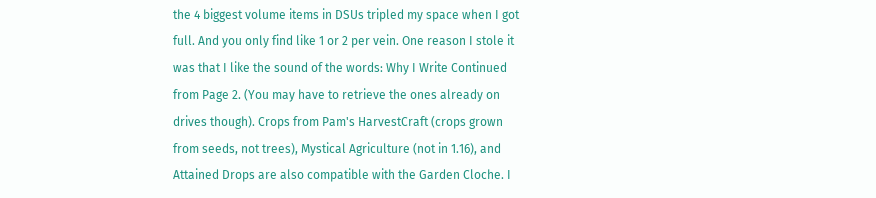the 4 biggest volume items in DSUs tripled my space when I got full. And you only find like 1 or 2 per vein. One reason I stole it was that I like the sound of the words: Why I Write Continued from Page 2. (You may have to retrieve the ones already on drives though). Crops from Pam's HarvestCraft (crops grown from seeds, not trees), Mystical Agriculture (not in 1.16), and Attained Drops are also compatible with the Garden Cloche. I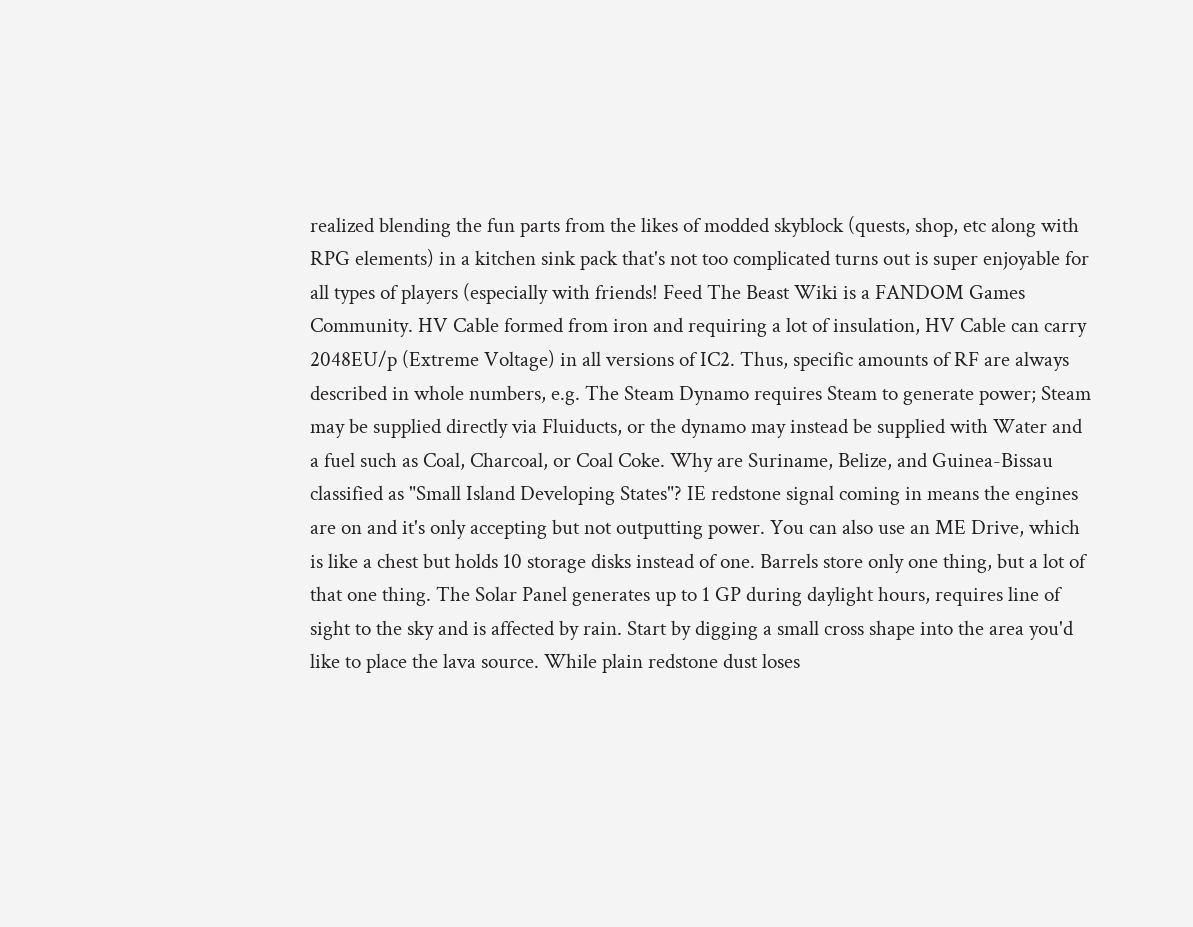realized blending the fun parts from the likes of modded skyblock (quests, shop, etc along with RPG elements) in a kitchen sink pack that's not too complicated turns out is super enjoyable for all types of players (especially with friends! Feed The Beast Wiki is a FANDOM Games Community. HV Cable formed from iron and requiring a lot of insulation, HV Cable can carry 2048EU/p (Extreme Voltage) in all versions of IC2. Thus, specific amounts of RF are always described in whole numbers, e.g. The Steam Dynamo requires Steam to generate power; Steam may be supplied directly via Fluiducts, or the dynamo may instead be supplied with Water and a fuel such as Coal, Charcoal, or Coal Coke. Why are Suriname, Belize, and Guinea-Bissau classified as "Small Island Developing States"? IE redstone signal coming in means the engines are on and it's only accepting but not outputting power. You can also use an ME Drive, which is like a chest but holds 10 storage disks instead of one. Barrels store only one thing, but a lot of that one thing. The Solar Panel generates up to 1 GP during daylight hours, requires line of sight to the sky and is affected by rain. Start by digging a small cross shape into the area you'd like to place the lava source. While plain redstone dust loses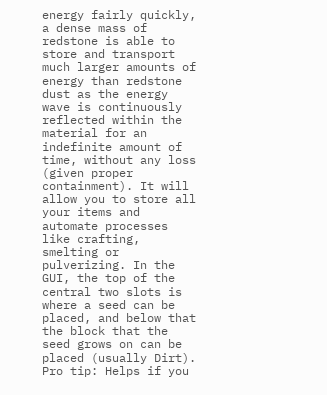energy fairly quickly, a dense mass of redstone is able to store and transport much larger amounts of energy than redstone dust as the energy wave is continuously reflected within the material for an indefinite amount of time, without any loss (given proper containment). It will allow you to store all your items and automate processes like crafting, smelting or pulverizing. In the GUI, the top of the central two slots is where a seed can be placed, and below that the block that the seed grows on can be placed (usually Dirt). Pro tip: Helps if you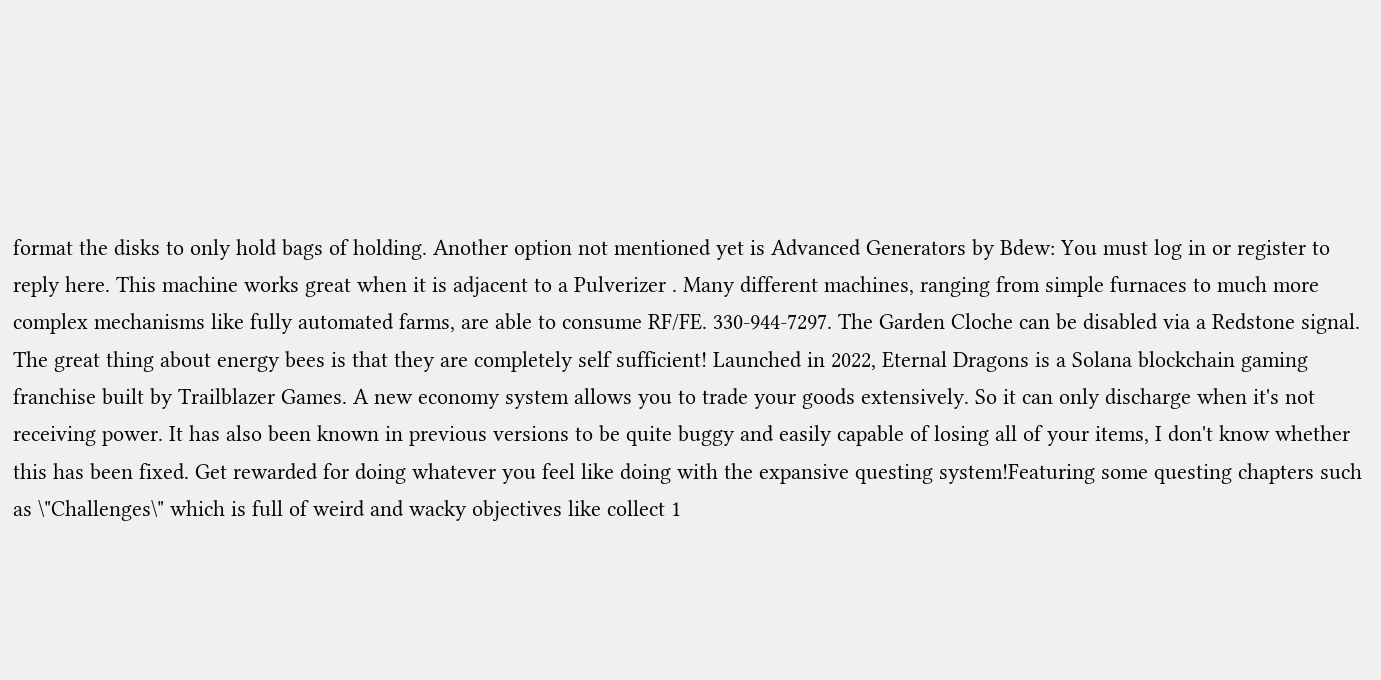format the disks to only hold bags of holding. Another option not mentioned yet is Advanced Generators by Bdew: You must log in or register to reply here. This machine works great when it is adjacent to a Pulverizer . Many different machines, ranging from simple furnaces to much more complex mechanisms like fully automated farms, are able to consume RF/FE. 330-944-7297. The Garden Cloche can be disabled via a Redstone signal. The great thing about energy bees is that they are completely self sufficient! Launched in 2022, Eternal Dragons is a Solana blockchain gaming franchise built by Trailblazer Games. A new economy system allows you to trade your goods extensively. So it can only discharge when it's not receiving power. It has also been known in previous versions to be quite buggy and easily capable of losing all of your items, I don't know whether this has been fixed. Get rewarded for doing whatever you feel like doing with the expansive questing system!Featuring some questing chapters such as \"Challenges\" which is full of weird and wacky objectives like collect 1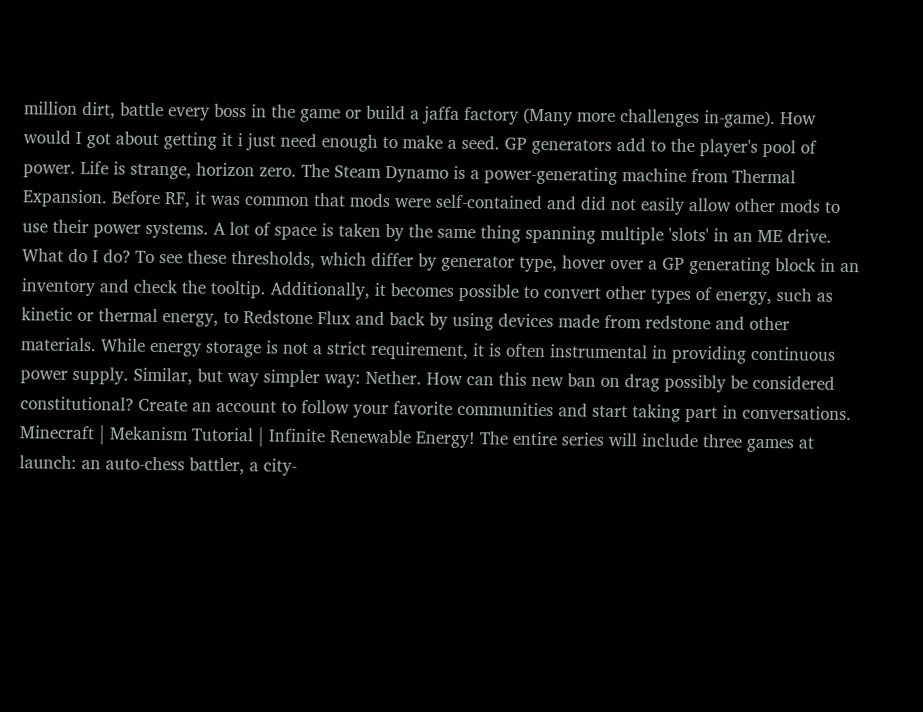million dirt, battle every boss in the game or build a jaffa factory (Many more challenges in-game). How would I got about getting it i just need enough to make a seed. GP generators add to the player's pool of power. Life is strange, horizon zero. The Steam Dynamo is a power-generating machine from Thermal Expansion. Before RF, it was common that mods were self-contained and did not easily allow other mods to use their power systems. A lot of space is taken by the same thing spanning multiple 'slots' in an ME drive. What do I do? To see these thresholds, which differ by generator type, hover over a GP generating block in an inventory and check the tooltip. Additionally, it becomes possible to convert other types of energy, such as kinetic or thermal energy, to Redstone Flux and back by using devices made from redstone and other materials. While energy storage is not a strict requirement, it is often instrumental in providing continuous power supply. Similar, but way simpler way: Nether. How can this new ban on drag possibly be considered constitutional? Create an account to follow your favorite communities and start taking part in conversations. Minecraft | Mekanism Tutorial | Infinite Renewable Energy! The entire series will include three games at launch: an auto-chess battler, a city-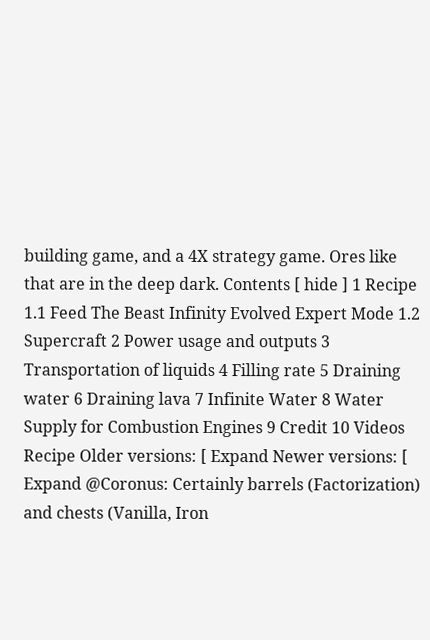building game, and a 4X strategy game. Ores like that are in the deep dark. Contents [ hide ] 1 Recipe 1.1 Feed The Beast Infinity Evolved Expert Mode 1.2 Supercraft 2 Power usage and outputs 3 Transportation of liquids 4 Filling rate 5 Draining water 6 Draining lava 7 Infinite Water 8 Water Supply for Combustion Engines 9 Credit 10 Videos Recipe Older versions: [ Expand Newer versions: [ Expand @Coronus: Certainly barrels (Factorization) and chests (Vanilla, Iron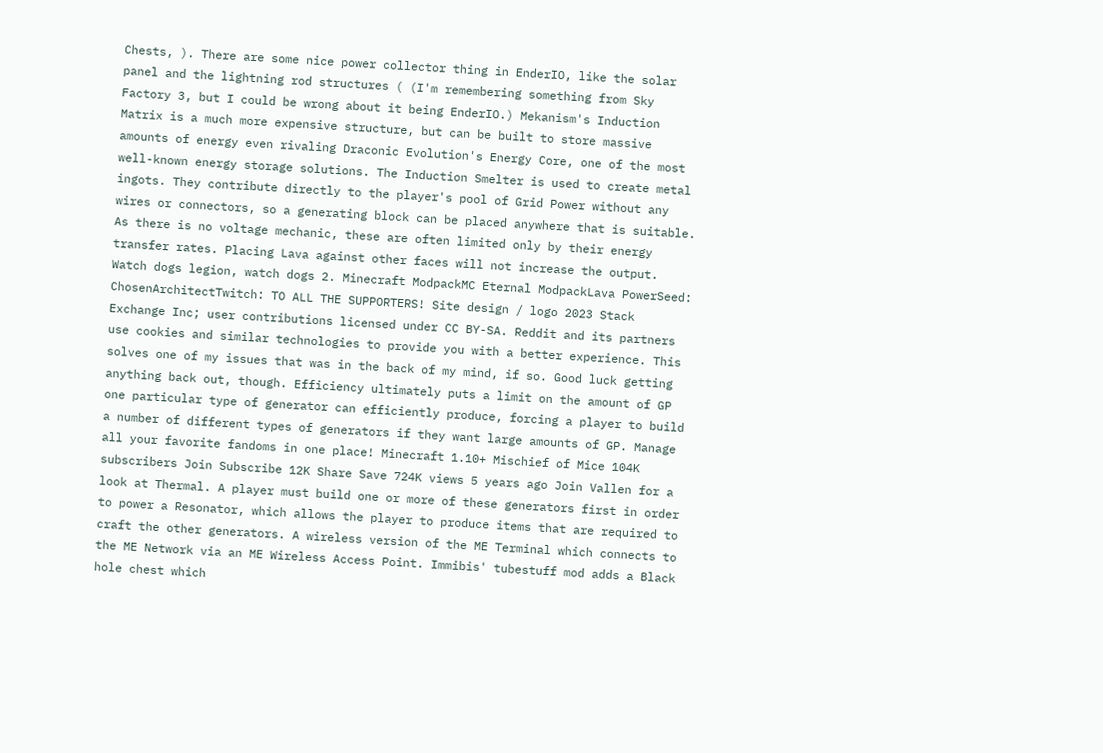Chests, ). There are some nice power collector thing in EnderIO, like the solar panel and the lightning rod structures ( (I'm remembering something from Sky Factory 3, but I could be wrong about it being EnderIO.) Mekanism's Induction Matrix is a much more expensive structure, but can be built to store massive amounts of energy even rivaling Draconic Evolution's Energy Core, one of the most well-known energy storage solutions. The Induction Smelter is used to create metal ingots. They contribute directly to the player's pool of Grid Power without any wires or connectors, so a generating block can be placed anywhere that is suitable. As there is no voltage mechanic, these are often limited only by their energy transfer rates. Placing Lava against other faces will not increase the output. Watch dogs legion, watch dogs 2. Minecraft ModpackMC Eternal ModpackLava PowerSeed: ChosenArchitectTwitch: TO ALL THE SUPPORTERS! Site design / logo 2023 Stack Exchange Inc; user contributions licensed under CC BY-SA. Reddit and its partners use cookies and similar technologies to provide you with a better experience. This solves one of my issues that was in the back of my mind, if so. Good luck getting anything back out, though. Efficiency ultimately puts a limit on the amount of GP one particular type of generator can efficiently produce, forcing a player to build a number of different types of generators if they want large amounts of GP. Manage all your favorite fandoms in one place! Minecraft 1.10+ Mischief of Mice 104K subscribers Join Subscribe 12K Share Save 724K views 5 years ago Join Vallen for a look at Thermal. A player must build one or more of these generators first in order to power a Resonator, which allows the player to produce items that are required to craft the other generators. A wireless version of the ME Terminal which connects to the ME Network via an ME Wireless Access Point. Immibis' tubestuff mod adds a Black hole chest which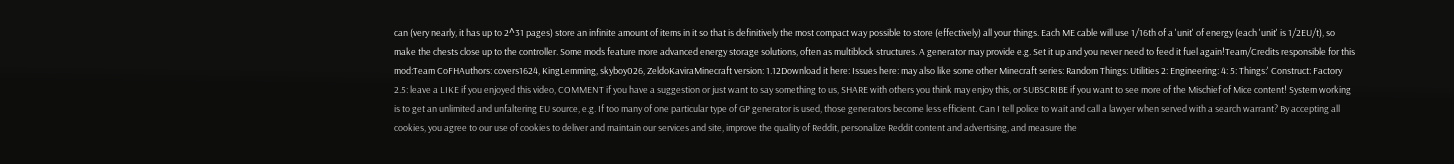can (very nearly, it has up to 2^31 pages) store an infinite amount of items in it so that is definitively the most compact way possible to store (effectively) all your things. Each ME cable will use 1/16th of a 'unit' of energy (each 'unit' is 1/2EU/t), so make the chests close up to the controller. Some mods feature more advanced energy storage solutions, often as multiblock structures. A generator may provide e.g. Set it up and you never need to feed it fuel again!Team/Credits responsible for this mod:Team CoFHAuthors: covers1624, KingLemming, skyboy026, ZeldoKaviraMinecraft version: 1.12Download it here: Issues here: may also like some other Minecraft series: Random Things: Utilities 2: Engineering: 4: 5: Things:' Construct: Factory 2.5: leave a LIKE if you enjoyed this video, COMMENT if you have a suggestion or just want to say something to us, SHARE with others you think may enjoy this, or SUBSCRIBE if you want to see more of the Mischief of Mice content! System working is to get an unlimited and unfaltering EU source, e.g. If too many of one particular type of GP generator is used, those generators become less efficient. Can I tell police to wait and call a lawyer when served with a search warrant? By accepting all cookies, you agree to our use of cookies to deliver and maintain our services and site, improve the quality of Reddit, personalize Reddit content and advertising, and measure the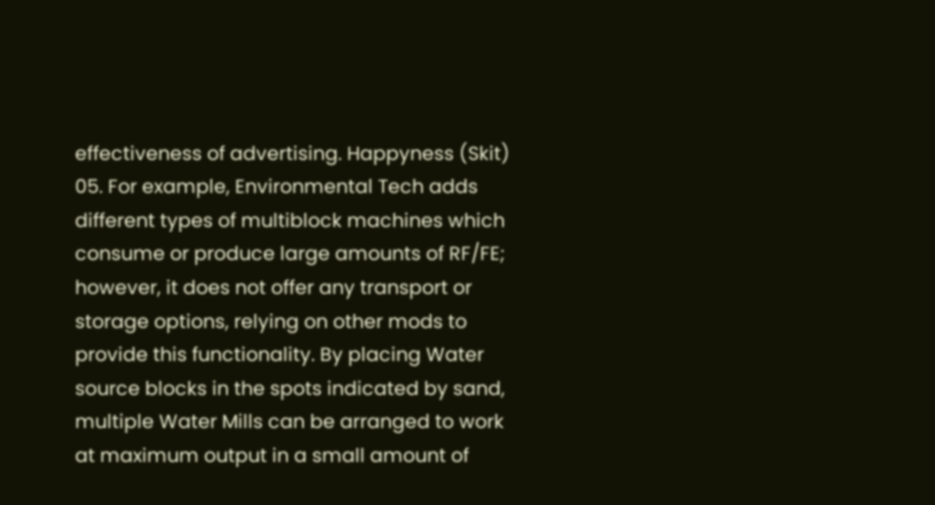effectiveness of advertising. Happyness (Skit) 05. For example, Environmental Tech adds different types of multiblock machines which consume or produce large amounts of RF/FE; however, it does not offer any transport or storage options, relying on other mods to provide this functionality. By placing Water source blocks in the spots indicated by sand, multiple Water Mills can be arranged to work at maximum output in a small amount of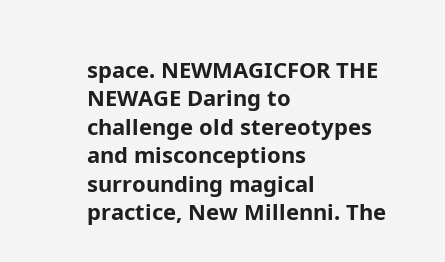space. NEWMAGICFOR THE NEWAGE Daring to challenge old stereotypes and misconceptions surrounding magical practice, New Millenni. The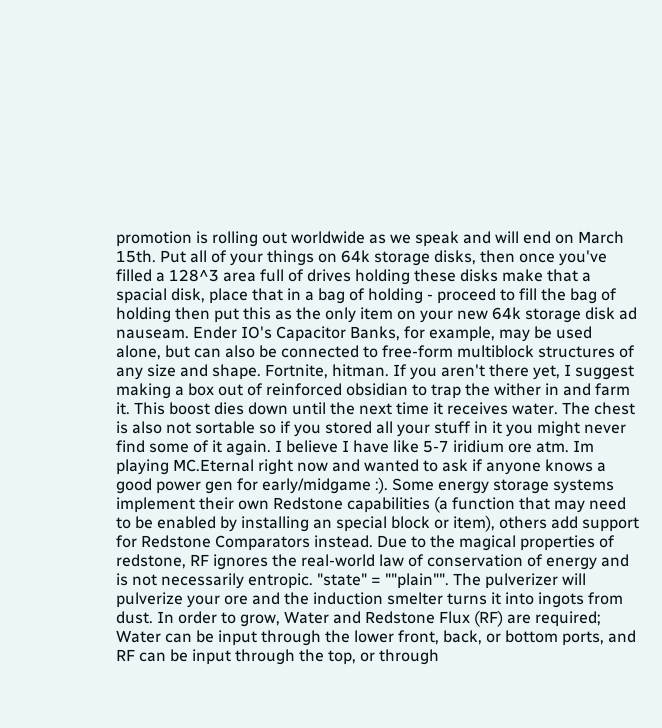promotion is rolling out worldwide as we speak and will end on March 15th. Put all of your things on 64k storage disks, then once you've filled a 128^3 area full of drives holding these disks make that a spacial disk, place that in a bag of holding - proceed to fill the bag of holding then put this as the only item on your new 64k storage disk ad nauseam. Ender IO's Capacitor Banks, for example, may be used alone, but can also be connected to free-form multiblock structures of any size and shape. Fortnite, hitman. If you aren't there yet, I suggest making a box out of reinforced obsidian to trap the wither in and farm it. This boost dies down until the next time it receives water. The chest is also not sortable so if you stored all your stuff in it you might never find some of it again. I believe I have like 5-7 iridium ore atm. Im playing MC.Eternal right now and wanted to ask if anyone knows a good power gen for early/midgame :). Some energy storage systems implement their own Redstone capabilities (a function that may need to be enabled by installing an special block or item), others add support for Redstone Comparators instead. Due to the magical properties of redstone, RF ignores the real-world law of conservation of energy and is not necessarily entropic. "state" = ""plain"". The pulverizer will pulverize your ore and the induction smelter turns it into ingots from dust. In order to grow, Water and Redstone Flux (RF) are required; Water can be input through the lower front, back, or bottom ports, and RF can be input through the top, or through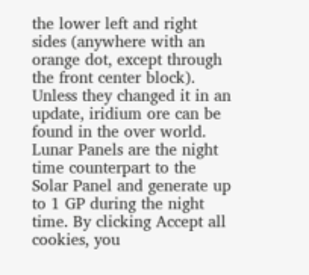the lower left and right sides (anywhere with an orange dot, except through the front center block). Unless they changed it in an update, iridium ore can be found in the over world. Lunar Panels are the night time counterpart to the Solar Panel and generate up to 1 GP during the night time. By clicking Accept all cookies, you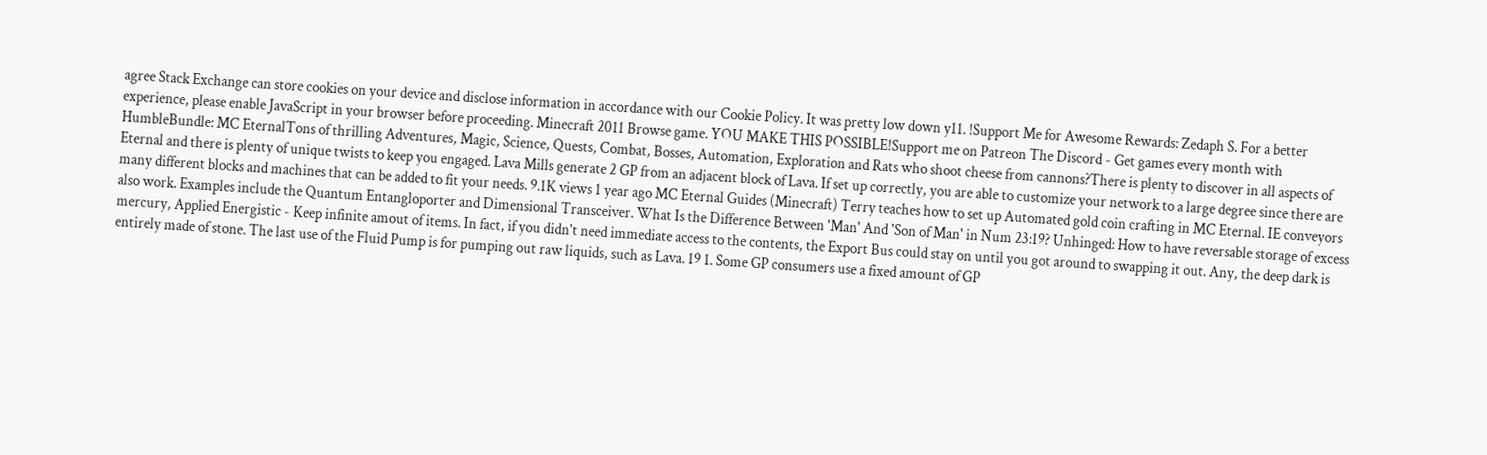agree Stack Exchange can store cookies on your device and disclose information in accordance with our Cookie Policy. It was pretty low down y11. !Support Me for Awesome Rewards: Zedaph S. For a better experience, please enable JavaScript in your browser before proceeding. Minecraft 2011 Browse game. YOU MAKE THIS POSSIBLE!Support me on Patreon The Discord - Get games every month with HumbleBundle: MC EternalTons of thrilling Adventures, Magic, Science, Quests, Combat, Bosses, Automation, Exploration and Rats who shoot cheese from cannons?There is plenty to discover in all aspects of Eternal and there is plenty of unique twists to keep you engaged. Lava Mills generate 2 GP from an adjacent block of Lava. If set up correctly, you are able to customize your network to a large degree since there are many different blocks and machines that can be added to fit your needs. 9.1K views 1 year ago MC Eternal Guides (Minecraft) Terry teaches how to set up Automated gold coin crafting in MC Eternal. IE conveyors also work. Examples include the Quantum Entangloporter and Dimensional Transceiver. What Is the Difference Between 'Man' And 'Son of Man' in Num 23:19? Unhinged: How to have reversable storage of excess mercury, Applied Energistic - Keep infinite amout of items. In fact, if you didn't need immediate access to the contents, the Export Bus could stay on until you got around to swapping it out. Any, the deep dark is entirely made of stone. The last use of the Fluid Pump is for pumping out raw liquids, such as Lava. 19 1. Some GP consumers use a fixed amount of GP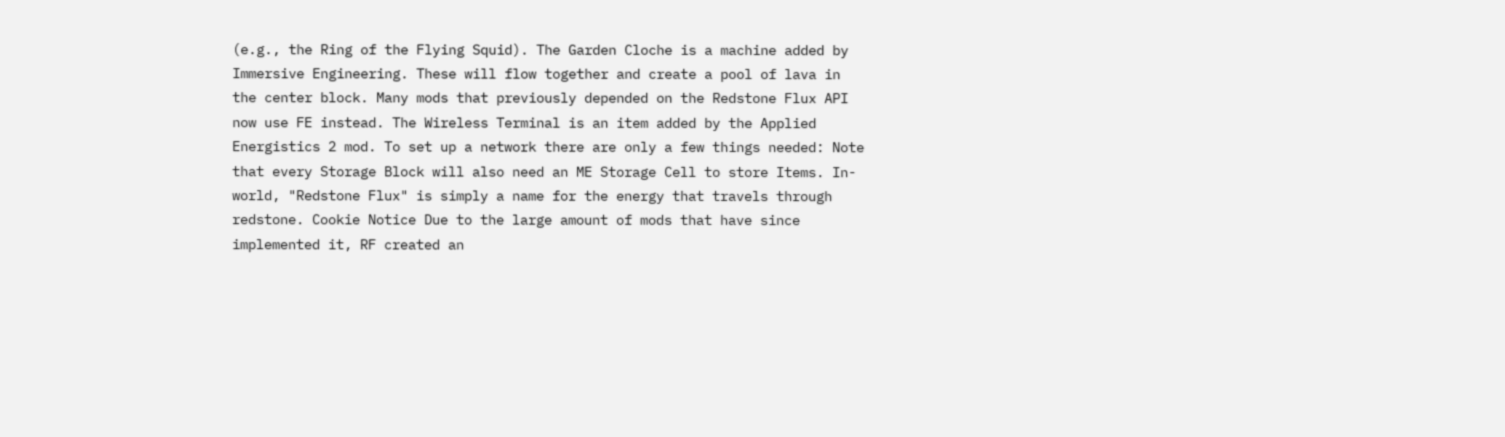(e.g., the Ring of the Flying Squid). The Garden Cloche is a machine added by Immersive Engineering. These will flow together and create a pool of lava in the center block. Many mods that previously depended on the Redstone Flux API now use FE instead. The Wireless Terminal is an item added by the Applied Energistics 2 mod. To set up a network there are only a few things needed: Note that every Storage Block will also need an ME Storage Cell to store Items. In-world, "Redstone Flux" is simply a name for the energy that travels through redstone. Cookie Notice Due to the large amount of mods that have since implemented it, RF created an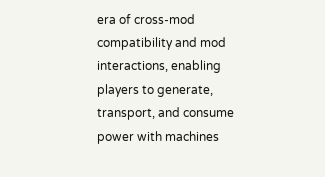era of cross-mod compatibility and mod interactions, enabling players to generate, transport, and consume power with machines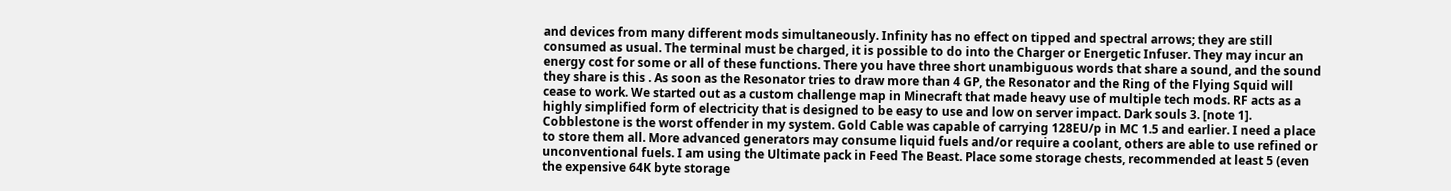and devices from many different mods simultaneously. Infinity has no effect on tipped and spectral arrows; they are still consumed as usual. The terminal must be charged, it is possible to do into the Charger or Energetic Infuser. They may incur an energy cost for some or all of these functions. There you have three short unambiguous words that share a sound, and the sound they share is this . As soon as the Resonator tries to draw more than 4 GP, the Resonator and the Ring of the Flying Squid will cease to work. We started out as a custom challenge map in Minecraft that made heavy use of multiple tech mods. RF acts as a highly simplified form of electricity that is designed to be easy to use and low on server impact. Dark souls 3. [note 1]. Cobblestone is the worst offender in my system. Gold Cable was capable of carrying 128EU/p in MC 1.5 and earlier. I need a place to store them all. More advanced generators may consume liquid fuels and/or require a coolant, others are able to use refined or unconventional fuels. I am using the Ultimate pack in Feed The Beast. Place some storage chests, recommended at least 5 (even the expensive 64K byte storage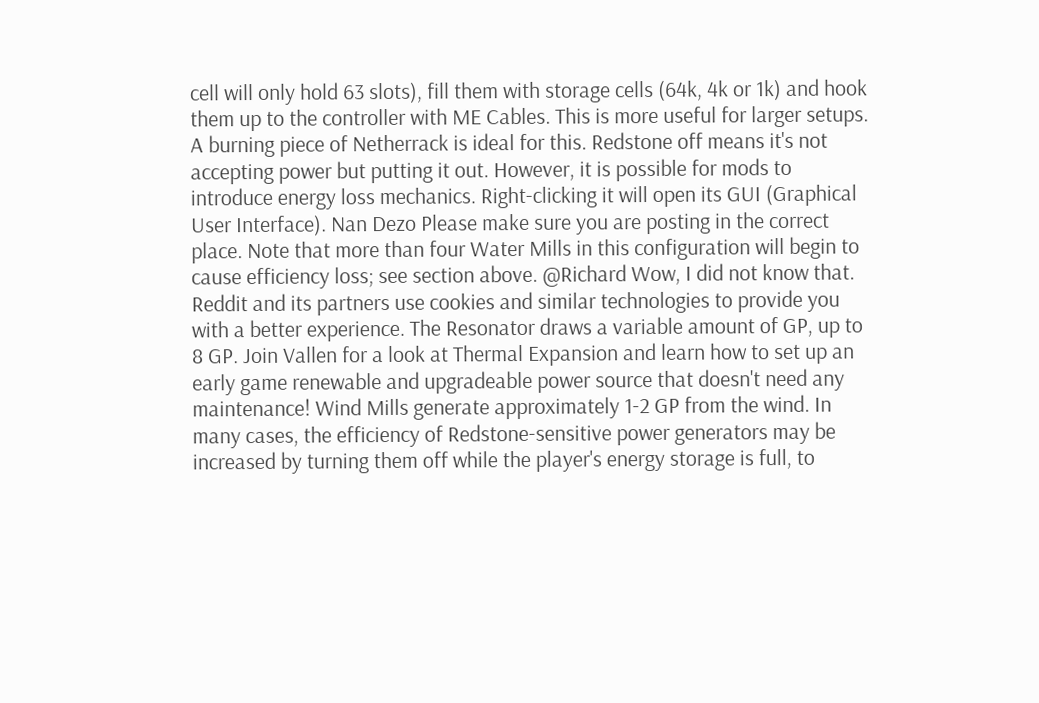cell will only hold 63 slots), fill them with storage cells (64k, 4k or 1k) and hook them up to the controller with ME Cables. This is more useful for larger setups. A burning piece of Netherrack is ideal for this. Redstone off means it's not accepting power but putting it out. However, it is possible for mods to introduce energy loss mechanics. Right-clicking it will open its GUI (Graphical User Interface). Nan Dezo Please make sure you are posting in the correct place. Note that more than four Water Mills in this configuration will begin to cause efficiency loss; see section above. @Richard Wow, I did not know that. Reddit and its partners use cookies and similar technologies to provide you with a better experience. The Resonator draws a variable amount of GP, up to 8 GP. Join Vallen for a look at Thermal Expansion and learn how to set up an early game renewable and upgradeable power source that doesn't need any maintenance! Wind Mills generate approximately 1-2 GP from the wind. In many cases, the efficiency of Redstone-sensitive power generators may be increased by turning them off while the player's energy storage is full, to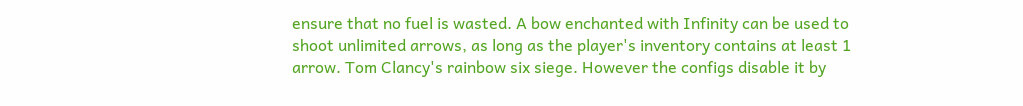ensure that no fuel is wasted. A bow enchanted with Infinity can be used to shoot unlimited arrows, as long as the player's inventory contains at least 1 arrow. Tom Clancy's rainbow six siege. However the configs disable it by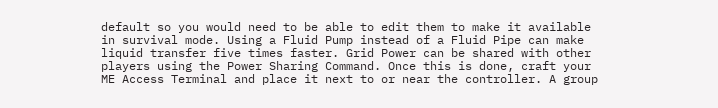default so you would need to be able to edit them to make it available in survival mode. Using a Fluid Pump instead of a Fluid Pipe can make liquid transfer five times faster. Grid Power can be shared with other players using the Power Sharing Command. Once this is done, craft your ME Access Terminal and place it next to or near the controller. A group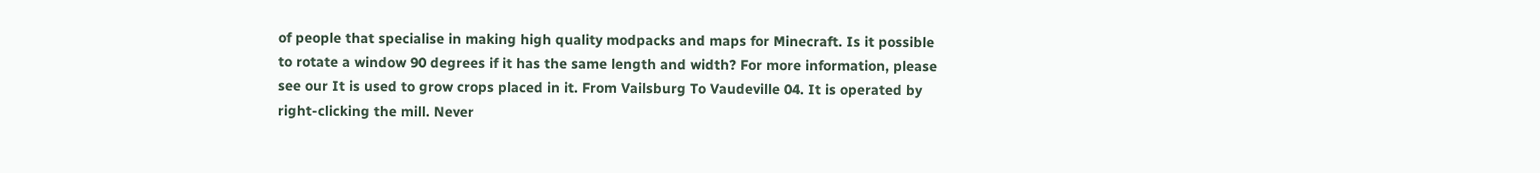of people that specialise in making high quality modpacks and maps for Minecraft. Is it possible to rotate a window 90 degrees if it has the same length and width? For more information, please see our It is used to grow crops placed in it. From Vailsburg To Vaudeville 04. It is operated by right-clicking the mill. Never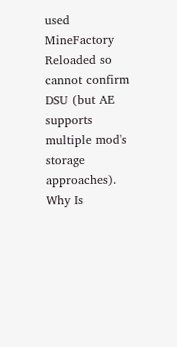used MineFactory Reloaded so cannot confirm DSU (but AE supports multiple mod's storage approaches).
Why Is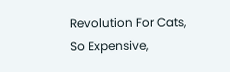Revolution For Cats, So Expensive,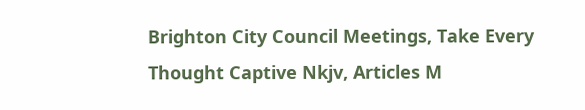Brighton City Council Meetings, Take Every Thought Captive Nkjv, Articles M